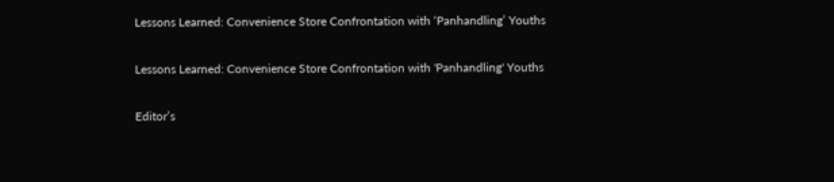Lessons Learned: Convenience Store Confrontation with ‘Panhandling’ Youths

Lessons Learned: Convenience Store Confrontation with 'Panhandling' Youths

Editor’s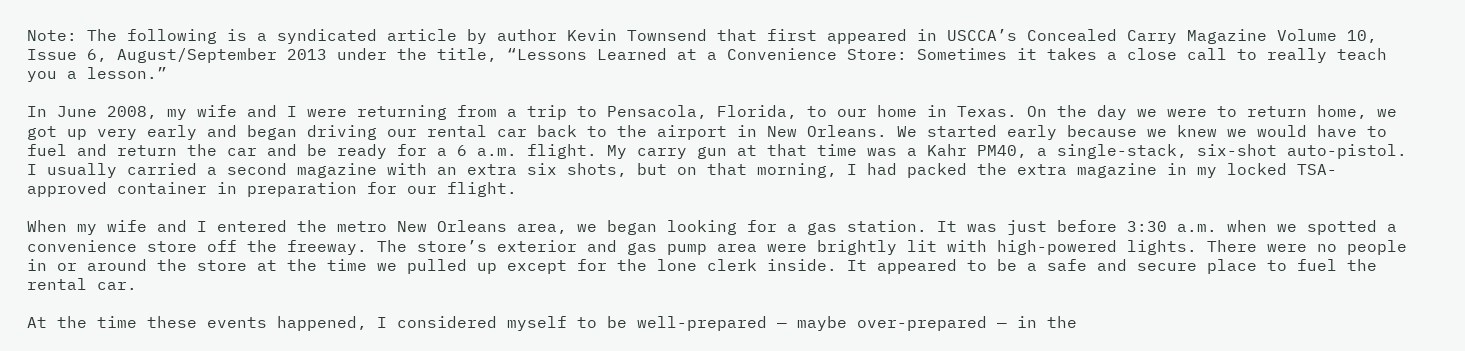Note: The following is a syndicated article by author Kevin Townsend that first appeared in USCCA’s Concealed Carry Magazine Volume 10, Issue 6, August/September 2013 under the title, “Lessons Learned at a Convenience Store: Sometimes it takes a close call to really teach you a lesson.”

In June 2008, my wife and I were returning from a trip to Pensacola, Florida, to our home in Texas. On the day we were to return home, we got up very early and began driving our rental car back to the airport in New Orleans. We started early because we knew we would have to fuel and return the car and be ready for a 6 a.m. flight. My carry gun at that time was a Kahr PM40, a single-stack, six-shot auto-pistol. I usually carried a second magazine with an extra six shots, but on that morning, I had packed the extra magazine in my locked TSA-approved container in preparation for our flight.

When my wife and I entered the metro New Orleans area, we began looking for a gas station. It was just before 3:30 a.m. when we spotted a convenience store off the freeway. The store’s exterior and gas pump area were brightly lit with high-powered lights. There were no people in or around the store at the time we pulled up except for the lone clerk inside. It appeared to be a safe and secure place to fuel the rental car.

At the time these events happened, I considered myself to be well-prepared — maybe over-prepared — in the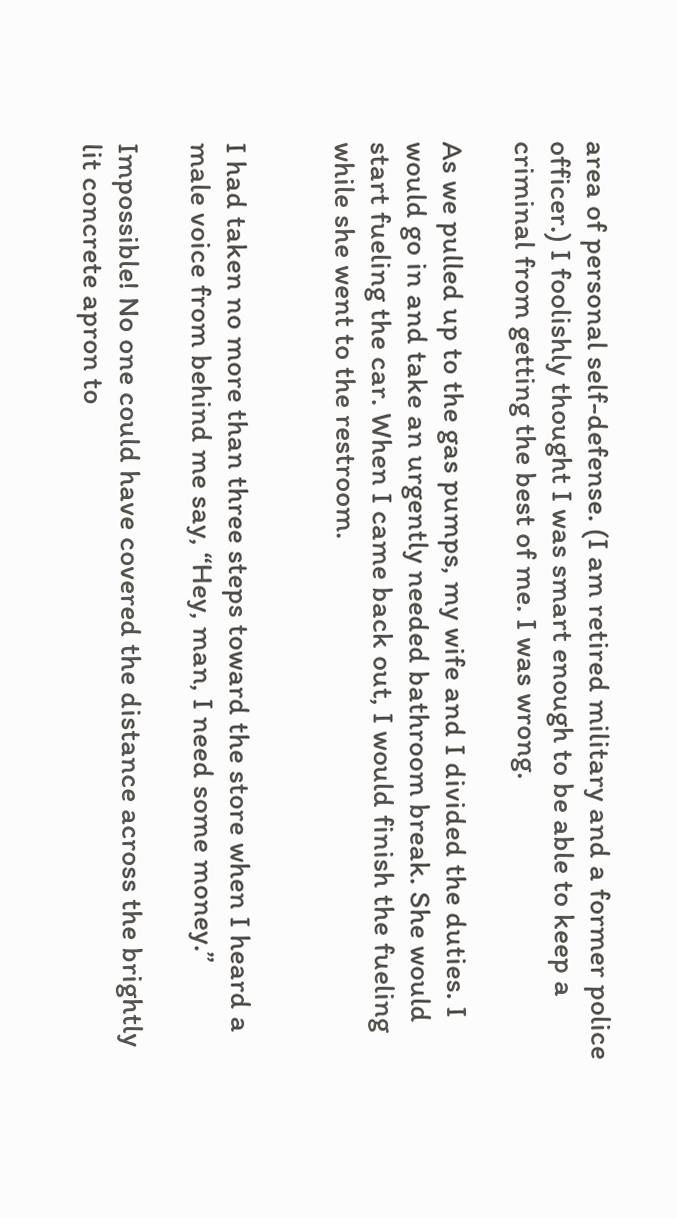area of personal self-defense. (I am retired military and a former police officer.) I foolishly thought I was smart enough to be able to keep a criminal from getting the best of me. I was wrong.

As we pulled up to the gas pumps, my wife and I divided the duties. I would go in and take an urgently needed bathroom break. She would start fueling the car. When I came back out, I would finish the fueling while she went to the restroom.


I had taken no more than three steps toward the store when I heard a male voice from behind me say, “Hey, man, I need some money.”

Impossible! No one could have covered the distance across the brightly lit concrete apron to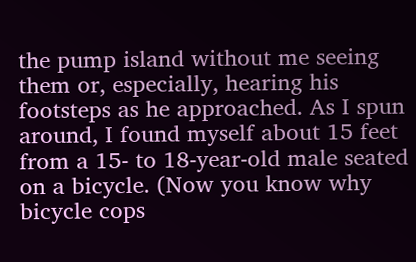the pump island without me seeing them or, especially, hearing his footsteps as he approached. As I spun around, I found myself about 15 feet from a 15- to 18-year-old male seated on a bicycle. (Now you know why bicycle cops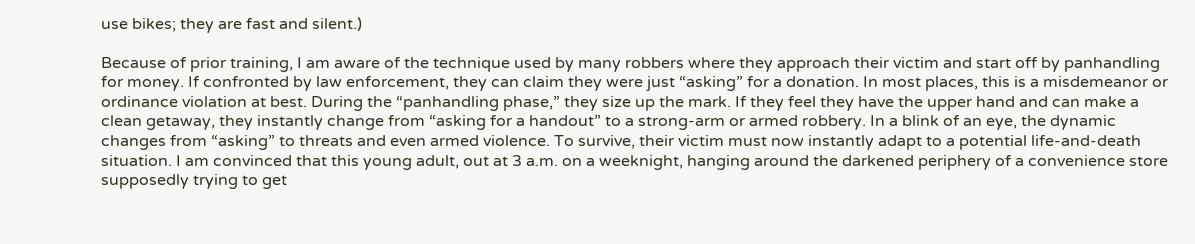use bikes; they are fast and silent.)

Because of prior training, I am aware of the technique used by many robbers where they approach their victim and start off by panhandling for money. If confronted by law enforcement, they can claim they were just “asking” for a donation. In most places, this is a misdemeanor or ordinance violation at best. During the “panhandling phase,” they size up the mark. If they feel they have the upper hand and can make a clean getaway, they instantly change from “asking for a handout” to a strong-arm or armed robbery. In a blink of an eye, the dynamic changes from “asking” to threats and even armed violence. To survive, their victim must now instantly adapt to a potential life-and-death situation. I am convinced that this young adult, out at 3 a.m. on a weeknight, hanging around the darkened periphery of a convenience store supposedly trying to get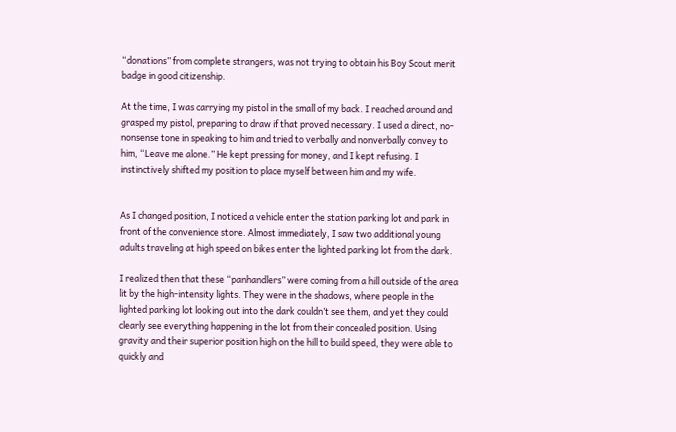“donations” from complete strangers, was not trying to obtain his Boy Scout merit badge in good citizenship.

At the time, I was carrying my pistol in the small of my back. I reached around and grasped my pistol, preparing to draw if that proved necessary. I used a direct, no-nonsense tone in speaking to him and tried to verbally and nonverbally convey to him, “Leave me alone.” He kept pressing for money, and I kept refusing. I instinctively shifted my position to place myself between him and my wife.


As I changed position, I noticed a vehicle enter the station parking lot and park in front of the convenience store. Almost immediately, I saw two additional young adults traveling at high speed on bikes enter the lighted parking lot from the dark.

I realized then that these “panhandlers” were coming from a hill outside of the area lit by the high-intensity lights. They were in the shadows, where people in the lighted parking lot looking out into the dark couldn’t see them, and yet they could clearly see everything happening in the lot from their concealed position. Using gravity and their superior position high on the hill to build speed, they were able to quickly and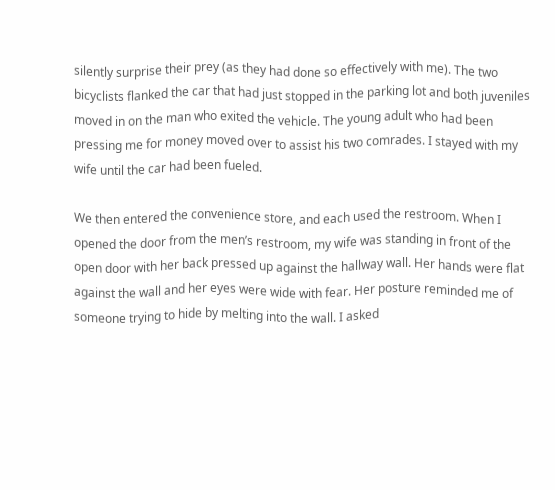silently surprise their prey (as they had done so effectively with me). The two bicyclists flanked the car that had just stopped in the parking lot and both juveniles moved in on the man who exited the vehicle. The young adult who had been pressing me for money moved over to assist his two comrades. I stayed with my wife until the car had been fueled.

We then entered the convenience store, and each used the restroom. When I opened the door from the men’s restroom, my wife was standing in front of the open door with her back pressed up against the hallway wall. Her hands were flat against the wall and her eyes were wide with fear. Her posture reminded me of someone trying to hide by melting into the wall. I asked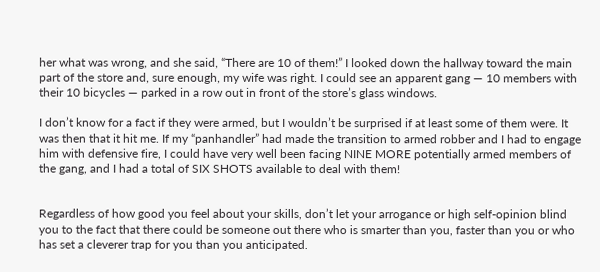her what was wrong, and she said, “There are 10 of them!” I looked down the hallway toward the main part of the store and, sure enough, my wife was right. I could see an apparent gang — 10 members with their 10 bicycles — parked in a row out in front of the store’s glass windows.

I don’t know for a fact if they were armed, but I wouldn’t be surprised if at least some of them were. It was then that it hit me. If my “panhandler” had made the transition to armed robber and I had to engage him with defensive fire, I could have very well been facing NINE MORE potentially armed members of the gang, and I had a total of SIX SHOTS available to deal with them!


Regardless of how good you feel about your skills, don’t let your arrogance or high self-opinion blind you to the fact that there could be someone out there who is smarter than you, faster than you or who has set a cleverer trap for you than you anticipated.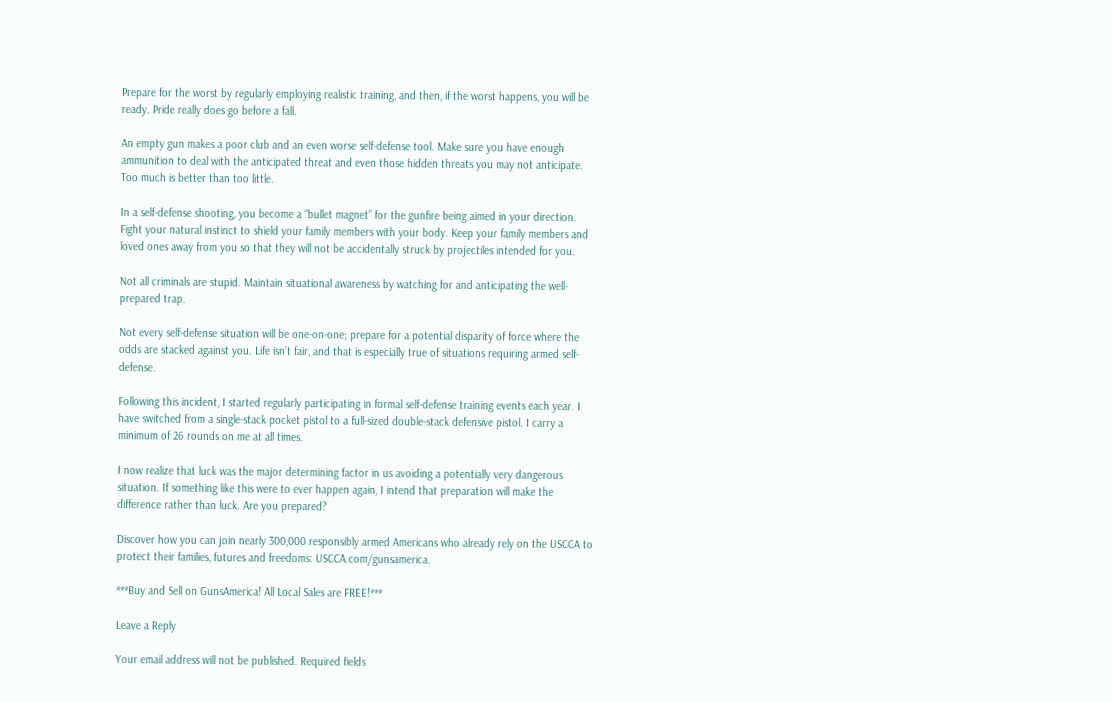Prepare for the worst by regularly employing realistic training, and then, if the worst happens, you will be ready. Pride really does go before a fall.

An empty gun makes a poor club and an even worse self-defense tool. Make sure you have enough ammunition to deal with the anticipated threat and even those hidden threats you may not anticipate. Too much is better than too little.

In a self-defense shooting, you become a “bullet magnet” for the gunfire being aimed in your direction. Fight your natural instinct to shield your family members with your body. Keep your family members and loved ones away from you so that they will not be accidentally struck by projectiles intended for you.

Not all criminals are stupid. Maintain situational awareness by watching for and anticipating the well-prepared trap.

Not every self-defense situation will be one-on-one; prepare for a potential disparity of force where the odds are stacked against you. Life isn’t fair, and that is especially true of situations requiring armed self-defense.

Following this incident, I started regularly participating in formal self-defense training events each year. I have switched from a single-stack pocket pistol to a full-sized double-stack defensive pistol. I carry a minimum of 26 rounds on me at all times.

I now realize that luck was the major determining factor in us avoiding a potentially very dangerous situation. If something like this were to ever happen again, I intend that preparation will make the difference rather than luck. Are you prepared?

Discover how you can join nearly 300,000 responsibly armed Americans who already rely on the USCCA to protect their families, futures and freedoms: USCCA.com/gunsamerica.

***Buy and Sell on GunsAmerica! All Local Sales are FREE!***

Leave a Reply

Your email address will not be published. Required fields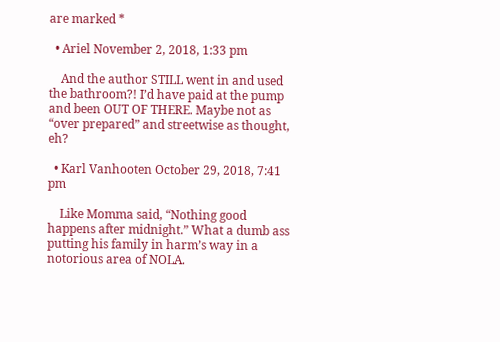are marked *

  • Ariel November 2, 2018, 1:33 pm

    And the author STILL went in and used the bathroom?! I’d have paid at the pump and been OUT OF THERE. Maybe not as “over prepared” and streetwise as thought, eh?

  • Karl Vanhooten October 29, 2018, 7:41 pm

    Like Momma said, “Nothing good happens after midnight.” What a dumb ass putting his family in harm’s way in a notorious area of NOLA.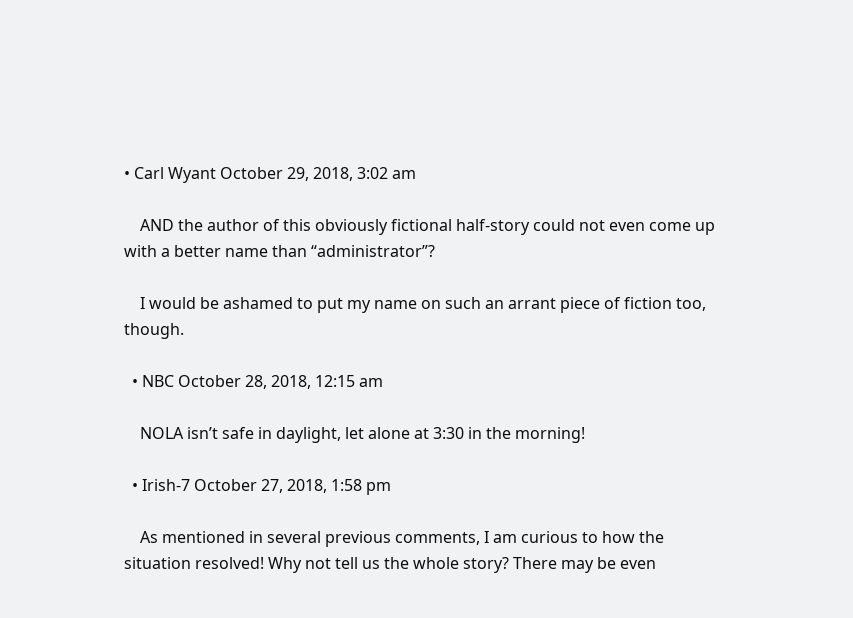• Carl Wyant October 29, 2018, 3:02 am

    AND the author of this obviously fictional half-story could not even come up with a better name than “administrator”?

    I would be ashamed to put my name on such an arrant piece of fiction too, though.

  • NBC October 28, 2018, 12:15 am

    NOLA isn’t safe in daylight, let alone at 3:30 in the morning!

  • Irish-7 October 27, 2018, 1:58 pm

    As mentioned in several previous comments, I am curious to how the situation resolved! Why not tell us the whole story? There may be even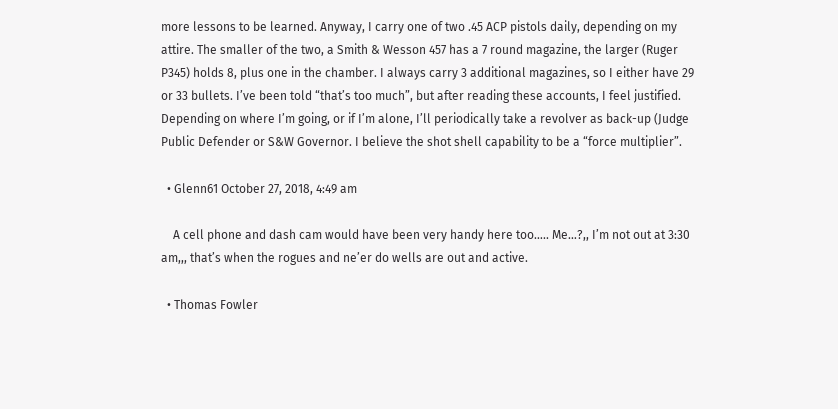more lessons to be learned. Anyway, I carry one of two .45 ACP pistols daily, depending on my attire. The smaller of the two, a Smith & Wesson 457 has a 7 round magazine, the larger (Ruger P345) holds 8, plus one in the chamber. I always carry 3 additional magazines, so I either have 29 or 33 bullets. I’ve been told “that’s too much”, but after reading these accounts, I feel justified. Depending on where I’m going, or if I’m alone, I’ll periodically take a revolver as back-up (Judge Public Defender or S&W Governor. I believe the shot shell capability to be a “force multiplier”.

  • Glenn61 October 27, 2018, 4:49 am

    A cell phone and dash cam would have been very handy here too….. Me…?,, I’m not out at 3:30 am,,, that’s when the rogues and ne’er do wells are out and active.

  • Thomas Fowler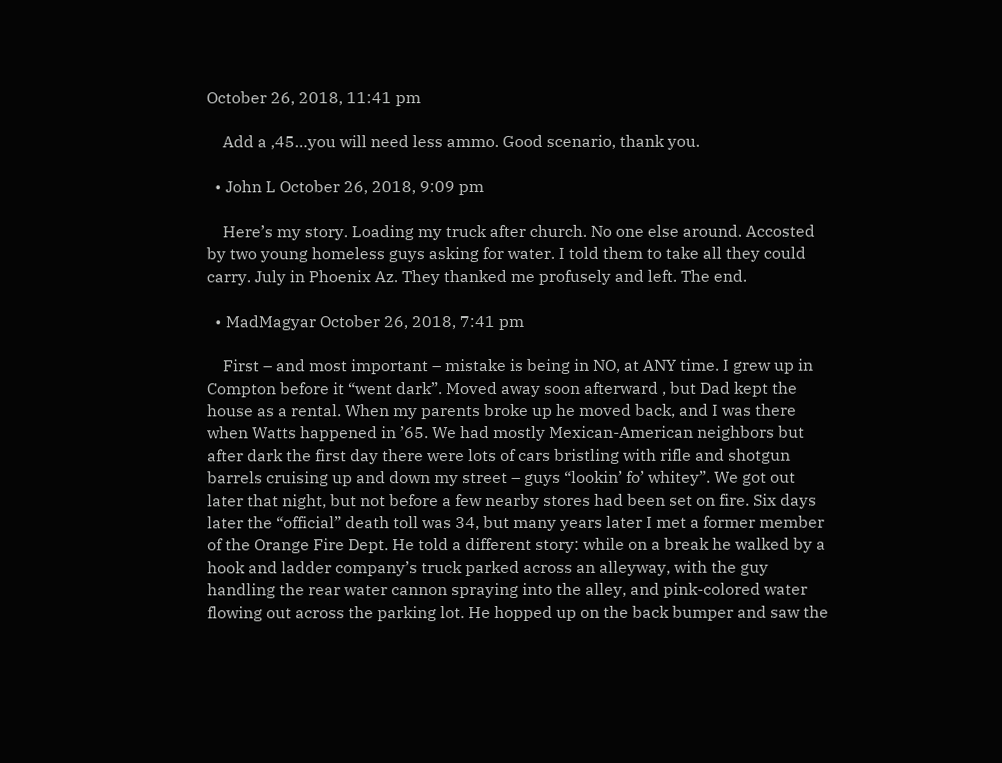October 26, 2018, 11:41 pm

    Add a ,45…you will need less ammo. Good scenario, thank you.

  • John L October 26, 2018, 9:09 pm

    Here’s my story. Loading my truck after church. No one else around. Accosted by two young homeless guys asking for water. I told them to take all they could carry. July in Phoenix Az. They thanked me profusely and left. The end.

  • MadMagyar October 26, 2018, 7:41 pm

    First – and most important – mistake is being in NO, at ANY time. I grew up in Compton before it “went dark”. Moved away soon afterward , but Dad kept the house as a rental. When my parents broke up he moved back, and I was there when Watts happened in ’65. We had mostly Mexican-American neighbors but after dark the first day there were lots of cars bristling with rifle and shotgun barrels cruising up and down my street – guys “lookin’ fo’ whitey”. We got out later that night, but not before a few nearby stores had been set on fire. Six days later the “official” death toll was 34, but many years later I met a former member of the Orange Fire Dept. He told a different story: while on a break he walked by a hook and ladder company’s truck parked across an alleyway, with the guy handling the rear water cannon spraying into the alley, and pink-colored water flowing out across the parking lot. He hopped up on the back bumper and saw the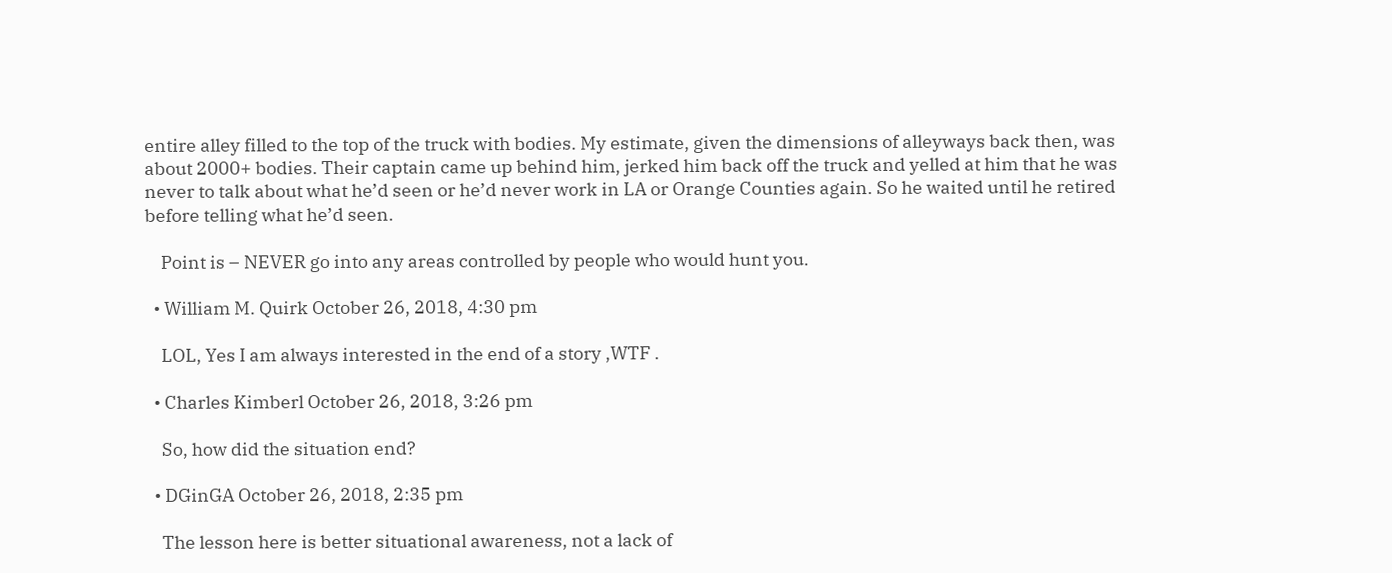entire alley filled to the top of the truck with bodies. My estimate, given the dimensions of alleyways back then, was about 2000+ bodies. Their captain came up behind him, jerked him back off the truck and yelled at him that he was never to talk about what he’d seen or he’d never work in LA or Orange Counties again. So he waited until he retired before telling what he’d seen.

    Point is – NEVER go into any areas controlled by people who would hunt you.

  • William M. Quirk October 26, 2018, 4:30 pm

    LOL, Yes I am always interested in the end of a story ,WTF .

  • Charles Kimberl October 26, 2018, 3:26 pm

    So, how did the situation end?

  • DGinGA October 26, 2018, 2:35 pm

    The lesson here is better situational awareness, not a lack of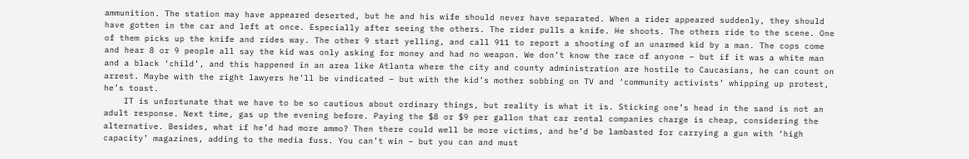ammunition. The station may have appeared deserted, but he and his wife should never have separated. When a rider appeared suddenly, they should have gotten in the car and left at once. Especially after seeing the others. The rider pulls a knife. He shoots. The others ride to the scene. One of them picks up the knife and rides way. The other 9 start yelling, and call 911 to report a shooting of an unarmed kid by a man. The cops come and hear 8 or 9 people all say the kid was only asking for money and had no weapon. We don’t know the race of anyone – but if it was a white man and a black ‘child’, and this happened in an area like Atlanta where the city and county administration are hostile to Caucasians, he can count on arrest. Maybe with the right lawyers he’ll be vindicated – but with the kid’s mother sobbing on TV and ‘community activists’ whipping up protest, he’s toast.
    IT is unfortunate that we have to be so cautious about ordinary things, but reality is what it is. Sticking one’s head in the sand is not an adult response. Next time, gas up the evening before. Paying the $8 or $9 per gallon that car rental companies charge is cheap, considering the alternative. Besides, what if he’d had more ammo? Then there could well be more victims, and he’d be lambasted for carrying a gun with ‘high capacity’ magazines, adding to the media fuss. You can’t win – but you can and must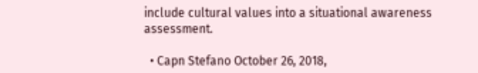include cultural values into a situational awareness assessment.

  • Capn Stefano October 26, 2018,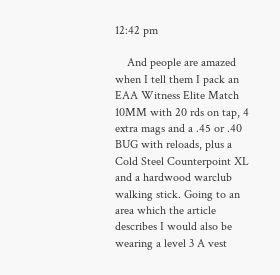12:42 pm

    And people are amazed when I tell them I pack an EAA Witness Elite Match 10MM with 20 rds on tap, 4 extra mags and a .45 or .40 BUG with reloads, plus a Cold Steel Counterpoint XL and a hardwood warclub walking stick. Going to an area which the article describes I would also be wearing a level 3 A vest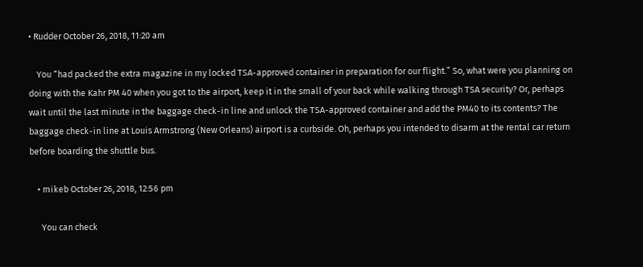• Rudder October 26, 2018, 11:20 am

    You “had packed the extra magazine in my locked TSA-approved container in preparation for our flight.” So, what were you planning on doing with the Kahr PM 40 when you got to the airport, keep it in the small of your back while walking through TSA security? Or, perhaps wait until the last minute in the baggage check-in line and unlock the TSA-approved container and add the PM40 to its contents? The baggage check-in line at Louis Armstrong (New Orleans) airport is a curbside. Oh, perhaps you intended to disarm at the rental car return before boarding the shuttle bus.

    • mikeb October 26, 2018, 12:56 pm

      You can check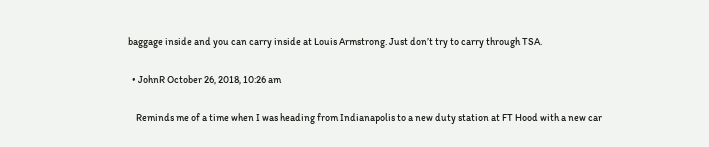baggage inside and you can carry inside at Louis Armstrong. Just don’t try to carry through TSA.

  • JohnR October 26, 2018, 10:26 am

    Reminds me of a time when I was heading from Indianapolis to a new duty station at FT Hood with a new car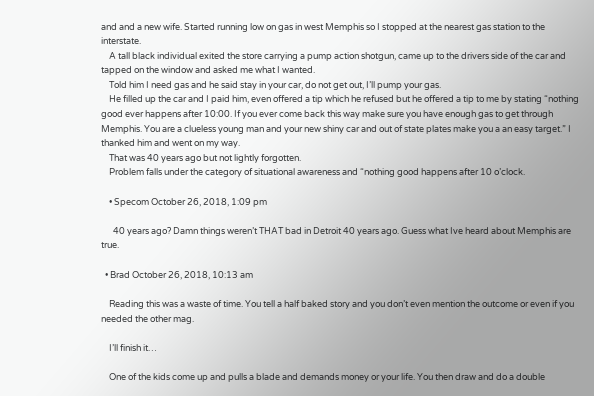and and a new wife. Started running low on gas in west Memphis so I stopped at the nearest gas station to the interstate.
    A tall black individual exited the store carrying a pump action shotgun, came up to the drivers side of the car and tapped on the window and asked me what I wanted.
    Told him I need gas and he said stay in your car, do not get out, I’ll pump your gas.
    He filled up the car and I paid him, even offered a tip which he refused but he offered a tip to me by stating “nothing good ever happens after 10:00. If you ever come back this way make sure you have enough gas to get through Memphis. You are a clueless young man and your new shiny car and out of state plates make you a an easy target.” I thanked him and went on my way.
    That was 40 years ago but not lightly forgotten.
    Problem falls under the category of situational awareness and “nothing good happens after 10 o’clock.

    • Specom October 26, 2018, 1:09 pm

      40 years ago? Damn things weren’t THAT bad in Detroit 40 years ago. Guess what Ive heard about Memphis are true.

  • Brad October 26, 2018, 10:13 am

    Reading this was a waste of time. You tell a half baked story and you don’t even mention the outcome or even if you needed the other mag.

    I’ll finish it…

    One of the kids come up and pulls a blade and demands money or your life. You then draw and do a double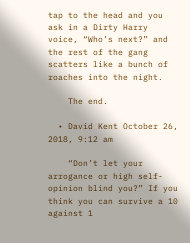tap to the head and you ask in a Dirty Harry voice, “Who’s next?” and the rest of the gang scatters like a bunch of roaches into the night.

    The end.

  • David Kent October 26, 2018, 9:12 am

    “Don’t let your arrogance or high self-opinion blind you?” If you think you can survive a 10 against 1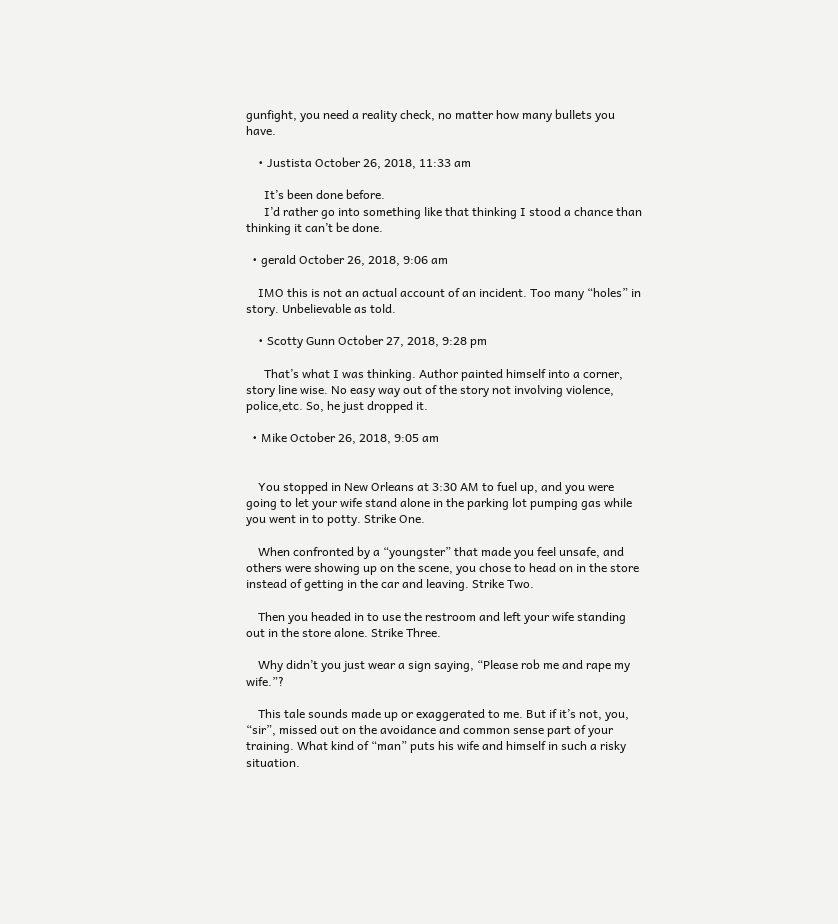gunfight, you need a reality check, no matter how many bullets you have.

    • Justista October 26, 2018, 11:33 am

      It’s been done before.
      I’d rather go into something like that thinking I stood a chance than thinking it can’t be done.

  • gerald October 26, 2018, 9:06 am

    IMO this is not an actual account of an incident. Too many “holes” in story. Unbelievable as told.

    • Scotty Gunn October 27, 2018, 9:28 pm

      That’s what I was thinking. Author painted himself into a corner, story line wise. No easy way out of the story not involving violence, police,etc. So, he just dropped it.

  • Mike October 26, 2018, 9:05 am


    You stopped in New Orleans at 3:30 AM to fuel up, and you were going to let your wife stand alone in the parking lot pumping gas while you went in to potty. Strike One.

    When confronted by a “youngster” that made you feel unsafe, and others were showing up on the scene, you chose to head on in the store instead of getting in the car and leaving. Strike Two.

    Then you headed in to use the restroom and left your wife standing out in the store alone. Strike Three.

    Why didn’t you just wear a sign saying, “Please rob me and rape my wife.”?

    This tale sounds made up or exaggerated to me. But if it’s not, you, “sir”, missed out on the avoidance and common sense part of your training. What kind of “man” puts his wife and himself in such a risky situation.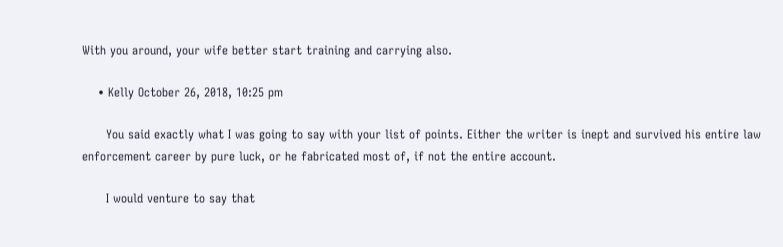With you around, your wife better start training and carrying also.

    • Kelly October 26, 2018, 10:25 pm

      You said exactly what I was going to say with your list of points. Either the writer is inept and survived his entire law enforcement career by pure luck, or he fabricated most of, if not the entire account.

      I would venture to say that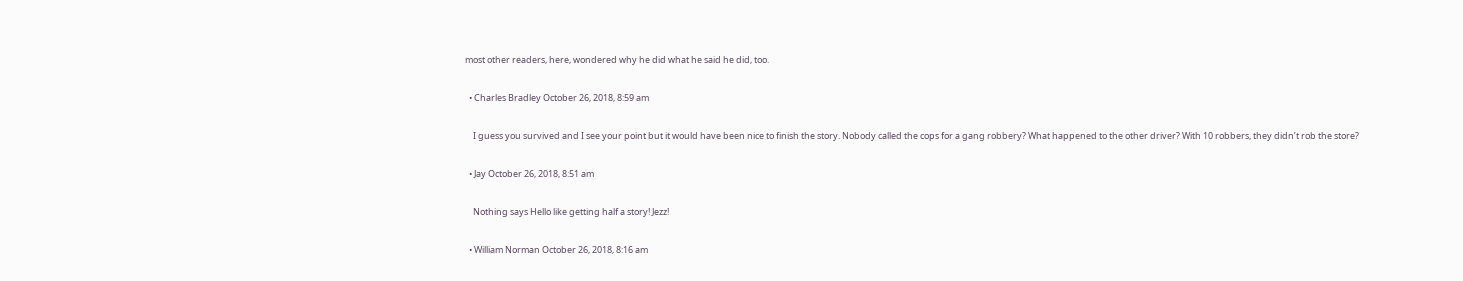most other readers, here, wondered why he did what he said he did, too.

  • Charles Bradley October 26, 2018, 8:59 am

    I guess you survived and I see your point but it would have been nice to finish the story. Nobody called the cops for a gang robbery? What happened to the other driver? With 10 robbers, they didn’t rob the store?

  • Jay October 26, 2018, 8:51 am

    Nothing says Hello like getting half a story! Jezz!

  • William Norman October 26, 2018, 8:16 am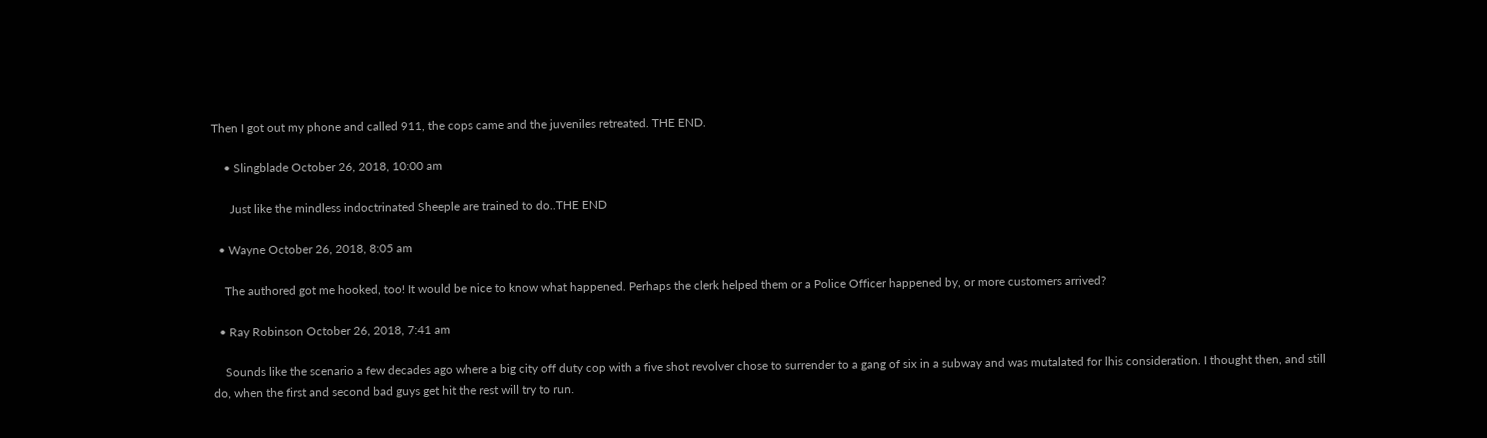Then I got out my phone and called 911, the cops came and the juveniles retreated. THE END.

    • Slingblade October 26, 2018, 10:00 am

      Just like the mindless indoctrinated Sheeple are trained to do..THE END

  • Wayne October 26, 2018, 8:05 am

    The authored got me hooked, too! It would be nice to know what happened. Perhaps the clerk helped them or a Police Officer happened by, or more customers arrived?

  • Ray Robinson October 26, 2018, 7:41 am

    Sounds like the scenario a few decades ago where a big city off duty cop with a five shot revolver chose to surrender to a gang of six in a subway and was mutalated for lhis consideration. I thought then, and still do, when the first and second bad guys get hit the rest will try to run.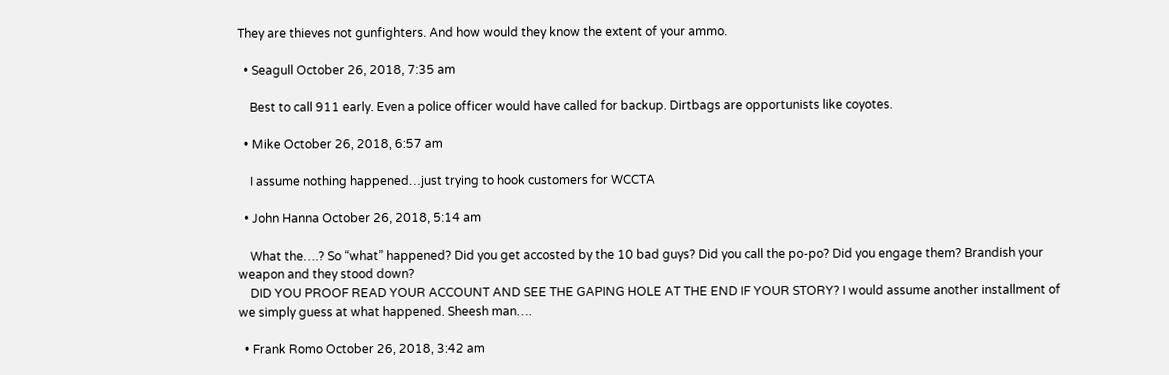They are thieves not gunfighters. And how would they know the extent of your ammo.

  • Seagull October 26, 2018, 7:35 am

    Best to call 911 early. Even a police officer would have called for backup. Dirtbags are opportunists like coyotes.

  • Mike October 26, 2018, 6:57 am

    I assume nothing happened…just trying to hook customers for WCCTA

  • John Hanna October 26, 2018, 5:14 am

    What the….? So “what” happened? Did you get accosted by the 10 bad guys? Did you call the po-po? Did you engage them? Brandish your weapon and they stood down?
    DID YOU PROOF READ YOUR ACCOUNT AND SEE THE GAPING HOLE AT THE END IF YOUR STORY? I would assume another installment of we simply guess at what happened. Sheesh man….

  • Frank Romo October 26, 2018, 3:42 am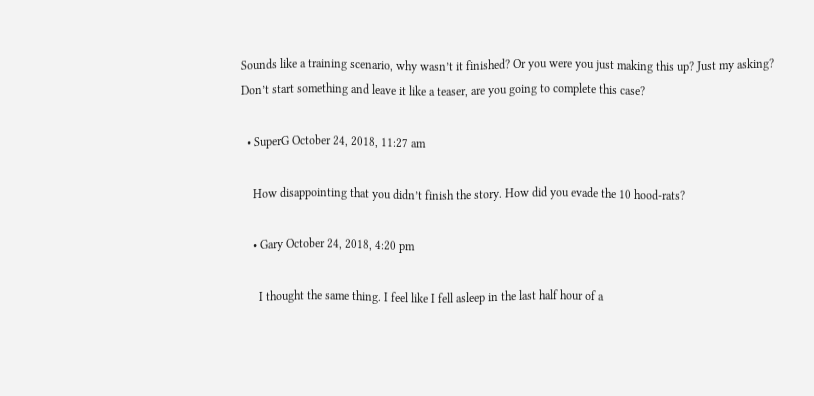Sounds like a training scenario, why wasn’t it finished? Or you were you just making this up? Just my asking? Don’t start something and leave it like a teaser, are you going to complete this case?

  • SuperG October 24, 2018, 11:27 am

    How disappointing that you didn’t finish the story. How did you evade the 10 hood-rats?

    • Gary October 24, 2018, 4:20 pm

      I thought the same thing. I feel like I fell asleep in the last half hour of a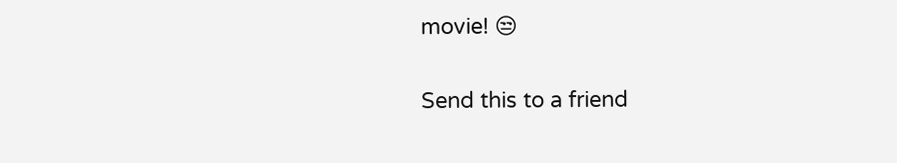movie! 😒

Send this to a friend